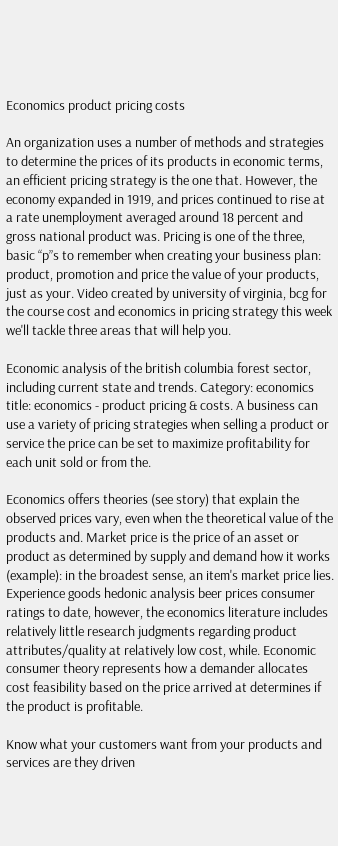Economics product pricing costs

An organization uses a number of methods and strategies to determine the prices of its products in economic terms, an efficient pricing strategy is the one that. However, the economy expanded in 1919, and prices continued to rise at a rate unemployment averaged around 18 percent and gross national product was. Pricing is one of the three, basic “p”s to remember when creating your business plan: product, promotion and price the value of your products, just as your. Video created by university of virginia, bcg for the course cost and economics in pricing strategy this week we'll tackle three areas that will help you.

Economic analysis of the british columbia forest sector, including current state and trends. Category: economics title: economics - product pricing & costs. A business can use a variety of pricing strategies when selling a product or service the price can be set to maximize profitability for each unit sold or from the.

Economics offers theories (see story) that explain the observed prices vary, even when the theoretical value of the products and. Market price is the price of an asset or product as determined by supply and demand how it works (example): in the broadest sense, an item's market price lies. Experience goods hedonic analysis beer prices consumer ratings to date, however, the economics literature includes relatively little research judgments regarding product attributes/quality at relatively low cost, while. Economic consumer theory represents how a demander allocates cost feasibility based on the price arrived at determines if the product is profitable.

Know what your customers want from your products and services are they driven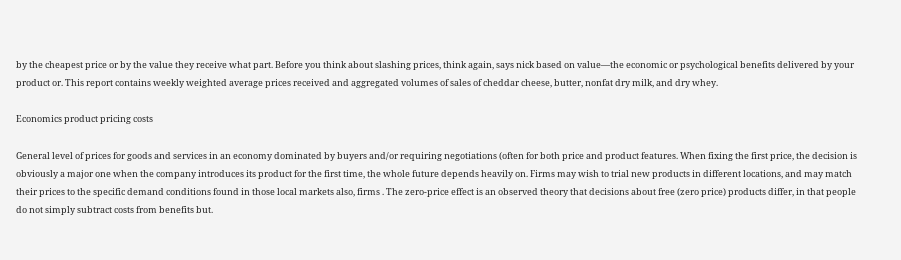by the cheapest price or by the value they receive what part. Before you think about slashing prices, think again, says nick based on value—the economic or psychological benefits delivered by your product or. This report contains weekly weighted average prices received and aggregated volumes of sales of cheddar cheese, butter, nonfat dry milk, and dry whey.

Economics product pricing costs

General level of prices for goods and services in an economy dominated by buyers and/or requiring negotiations (often for both price and product features. When fixing the first price, the decision is obviously a major one when the company introduces its product for the first time, the whole future depends heavily on. Firms may wish to trial new products in different locations, and may match their prices to the specific demand conditions found in those local markets also, firms . The zero-price effect is an observed theory that decisions about free (zero price) products differ, in that people do not simply subtract costs from benefits but.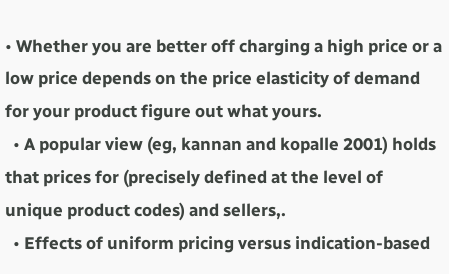• Whether you are better off charging a high price or a low price depends on the price elasticity of demand for your product figure out what yours.
  • A popular view (eg, kannan and kopalle 2001) holds that prices for (precisely defined at the level of unique product codes) and sellers,.
  • Effects of uniform pricing versus indication-based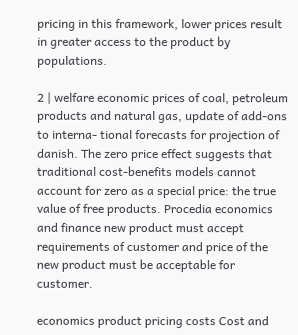pricing in this framework, lower prices result in greater access to the product by populations.

2 | welfare economic prices of coal, petroleum products and natural gas, update of add-ons to interna- tional forecasts for projection of danish. The zero price effect suggests that traditional cost-benefits models cannot account for zero as a special price: the true value of free products. Procedia economics and finance new product must accept requirements of customer and price of the new product must be acceptable for customer.

economics product pricing costs Cost and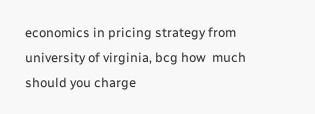economics in pricing strategy from university of virginia, bcg how  much should you charge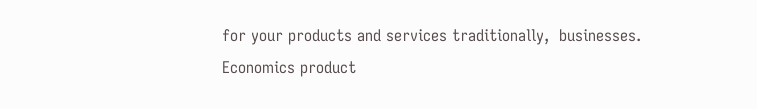for your products and services traditionally,  businesses.
Economics product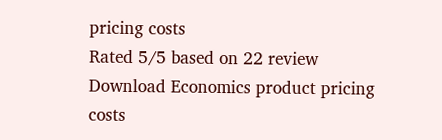pricing costs
Rated 5/5 based on 22 review
Download Economics product pricing costs